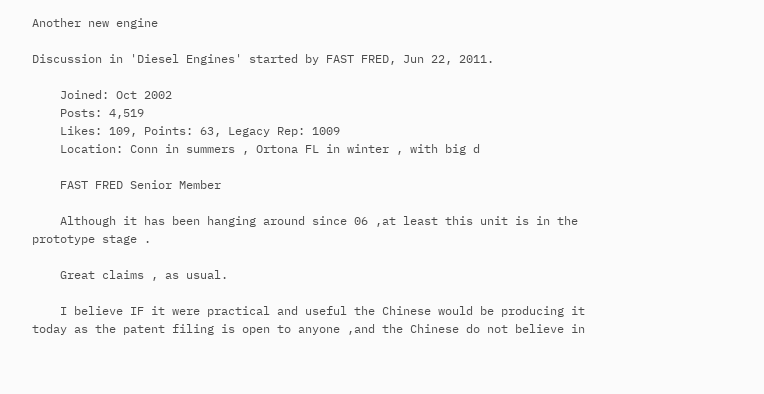Another new engine

Discussion in 'Diesel Engines' started by FAST FRED, Jun 22, 2011.

    Joined: Oct 2002
    Posts: 4,519
    Likes: 109, Points: 63, Legacy Rep: 1009
    Location: Conn in summers , Ortona FL in winter , with big d

    FAST FRED Senior Member

    Although it has been hanging around since 06 ,at least this unit is in the prototype stage .

    Great claims , as usual.

    I believe IF it were practical and useful the Chinese would be producing it today as the patent filing is open to anyone ,and the Chinese do not believe in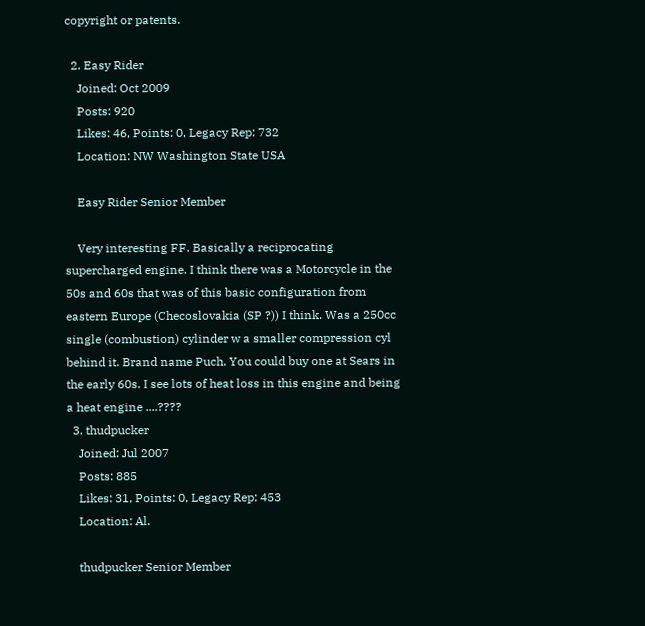copyright or patents.

  2. Easy Rider
    Joined: Oct 2009
    Posts: 920
    Likes: 46, Points: 0, Legacy Rep: 732
    Location: NW Washington State USA

    Easy Rider Senior Member

    Very interesting FF. Basically a reciprocating supercharged engine. I think there was a Motorcycle in the 50s and 60s that was of this basic configuration from eastern Europe (Checoslovakia (SP ?)) I think. Was a 250cc single (combustion) cylinder w a smaller compression cyl behind it. Brand name Puch. You could buy one at Sears in the early 60s. I see lots of heat loss in this engine and being a heat engine ....????
  3. thudpucker
    Joined: Jul 2007
    Posts: 885
    Likes: 31, Points: 0, Legacy Rep: 453
    Location: Al.

    thudpucker Senior Member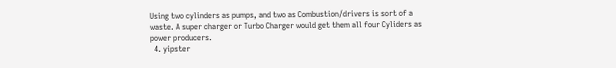Using two cylinders as pumps, and two as Combustion/drivers is sort of a waste. A super charger or Turbo Charger would get them all four Cyliders as power producers.
  4. yipster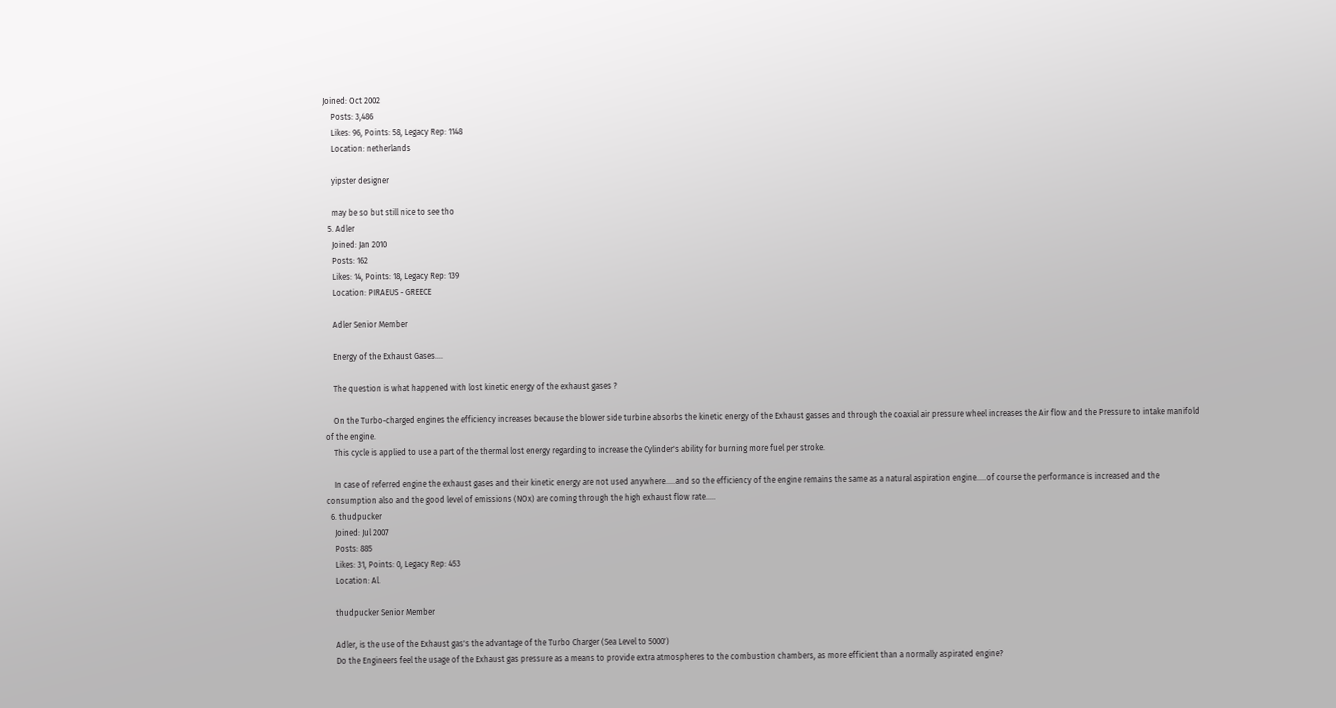Joined: Oct 2002
    Posts: 3,486
    Likes: 96, Points: 58, Legacy Rep: 1148
    Location: netherlands

    yipster designer

    may be so but still nice to see tho
  5. Adler
    Joined: Jan 2010
    Posts: 162
    Likes: 14, Points: 18, Legacy Rep: 139
    Location: PIRAEUS - GREECE

    Adler Senior Member

    Energy of the Exhaust Gases....

    The question is what happened with lost kinetic energy of the exhaust gases ?

    On the Turbo-charged engines the efficiency increases because the blower side turbine absorbs the kinetic energy of the Exhaust gasses and through the coaxial air pressure wheel increases the Air flow and the Pressure to intake manifold of the engine.
    This cycle is applied to use a part of the thermal lost energy regarding to increase the Cylinder's ability for burning more fuel per stroke.

    In case of referred engine the exhaust gases and their kinetic energy are not used anywhere.....and so the efficiency of the engine remains the same as a natural aspiration engine.....of course the performance is increased and the consumption also and the good level of emissions (NOx) are coming through the high exhaust flow rate.....
  6. thudpucker
    Joined: Jul 2007
    Posts: 885
    Likes: 31, Points: 0, Legacy Rep: 453
    Location: Al.

    thudpucker Senior Member

    Adler, is the use of the Exhaust gas's the advantage of the Turbo Charger (Sea Level to 5000')
    Do the Engineers feel the usage of the Exhaust gas pressure as a means to provide extra atmospheres to the combustion chambers, as more efficient than a normally aspirated engine?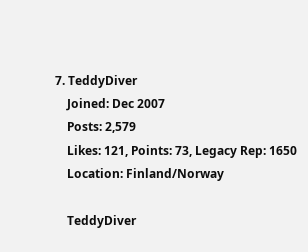7. TeddyDiver
    Joined: Dec 2007
    Posts: 2,579
    Likes: 121, Points: 73, Legacy Rep: 1650
    Location: Finland/Norway

    TeddyDiver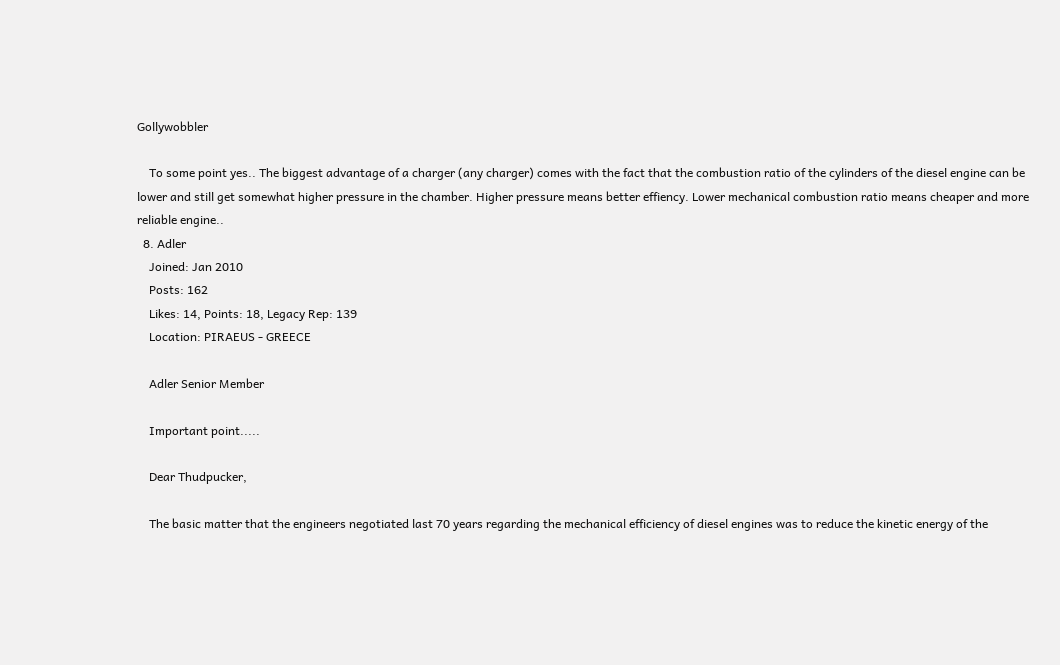Gollywobbler

    To some point yes.. The biggest advantage of a charger (any charger) comes with the fact that the combustion ratio of the cylinders of the diesel engine can be lower and still get somewhat higher pressure in the chamber. Higher pressure means better effiency. Lower mechanical combustion ratio means cheaper and more reliable engine..
  8. Adler
    Joined: Jan 2010
    Posts: 162
    Likes: 14, Points: 18, Legacy Rep: 139
    Location: PIRAEUS - GREECE

    Adler Senior Member

    Important point.....

    Dear Thudpucker,

    The basic matter that the engineers negotiated last 70 years regarding the mechanical efficiency of diesel engines was to reduce the kinetic energy of the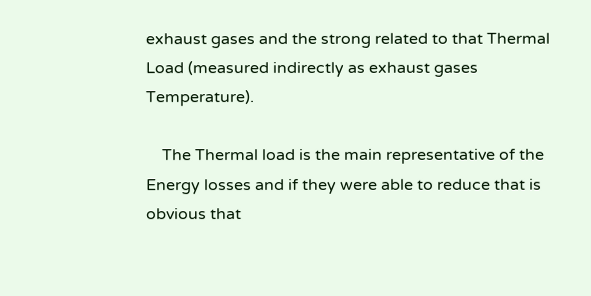exhaust gases and the strong related to that Thermal Load (measured indirectly as exhaust gases Temperature).

    The Thermal load is the main representative of the Energy losses and if they were able to reduce that is obvious that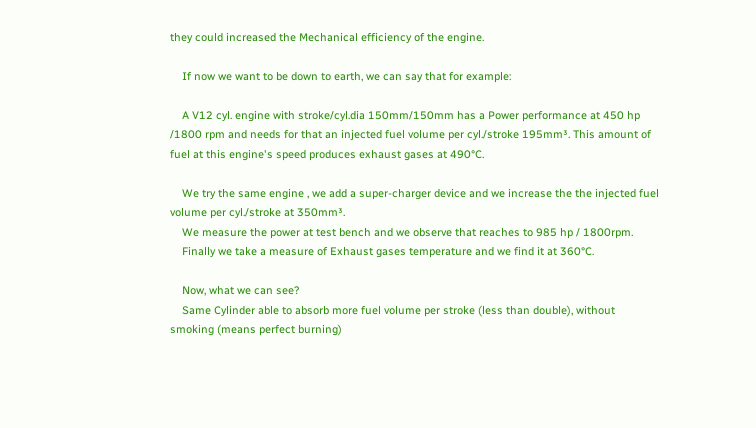they could increased the Mechanical efficiency of the engine.

    If now we want to be down to earth, we can say that for example:

    A V12 cyl. engine with stroke/cyl.dia 150mm/150mm has a Power performance at 450 hp /1800 rpm and needs for that an injected fuel volume per cyl./stroke 195mm³. This amount of fuel at this engine's speed produces exhaust gases at 490°C.

    We try the same engine , we add a super-charger device and we increase the the injected fuel volume per cyl./stroke at 350mm³.
    We measure the power at test bench and we observe that reaches to 985 hp / 1800rpm.
    Finally we take a measure of Exhaust gases temperature and we find it at 360°C.

    Now, what we can see?
    Same Cylinder able to absorb more fuel volume per stroke (less than double), without smoking (means perfect burning)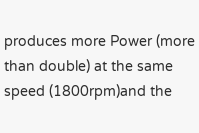produces more Power (more than double) at the same speed (1800rpm)and the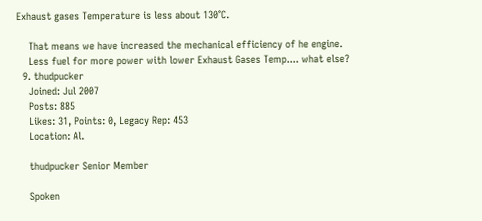Exhaust gases Temperature is less about 130°C.

    That means we have increased the mechanical efficiency of he engine.
    Less fuel for more power with lower Exhaust Gases Temp.... what else?
  9. thudpucker
    Joined: Jul 2007
    Posts: 885
    Likes: 31, Points: 0, Legacy Rep: 453
    Location: Al.

    thudpucker Senior Member

    Spoken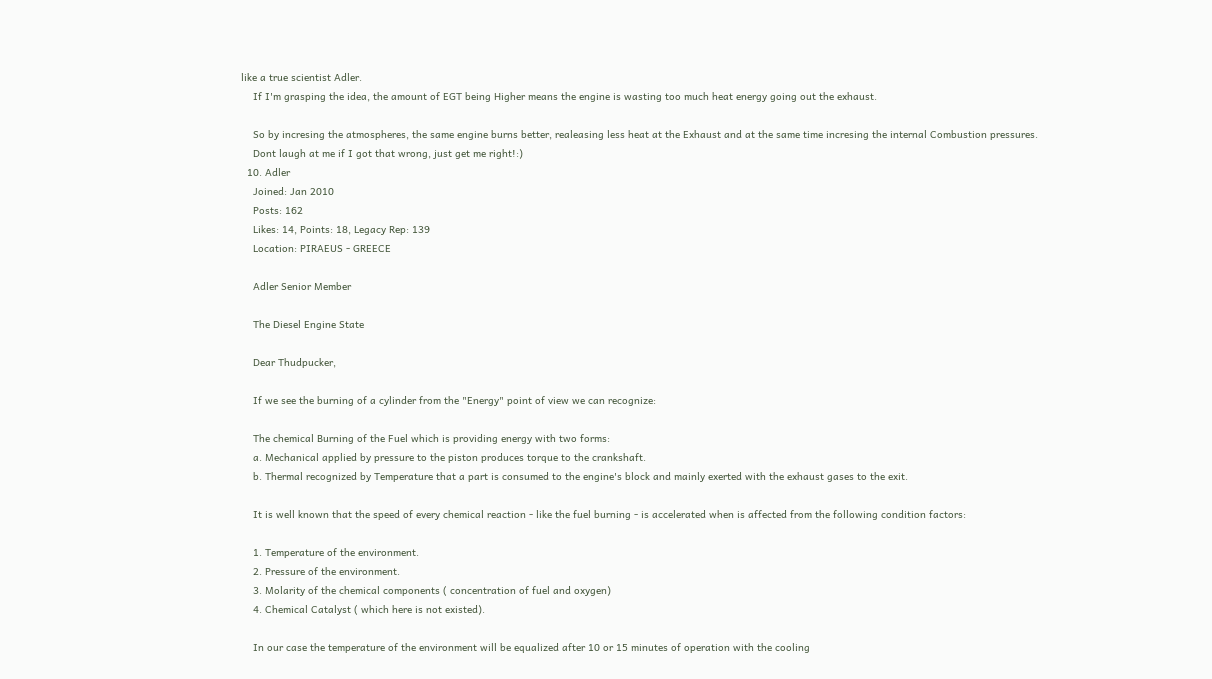like a true scientist Adler.
    If I'm grasping the idea, the amount of EGT being Higher means the engine is wasting too much heat energy going out the exhaust.

    So by incresing the atmospheres, the same engine burns better, realeasing less heat at the Exhaust and at the same time incresing the internal Combustion pressures.
    Dont laugh at me if I got that wrong, just get me right!:)
  10. Adler
    Joined: Jan 2010
    Posts: 162
    Likes: 14, Points: 18, Legacy Rep: 139
    Location: PIRAEUS - GREECE

    Adler Senior Member

    The Diesel Engine State

    Dear Thudpucker,

    If we see the burning of a cylinder from the "Energy" point of view we can recognize:

    The chemical Burning of the Fuel which is providing energy with two forms:
    a. Mechanical applied by pressure to the piston produces torque to the crankshaft.
    b. Thermal recognized by Temperature that a part is consumed to the engine's block and mainly exerted with the exhaust gases to the exit.

    It is well known that the speed of every chemical reaction - like the fuel burning - is accelerated when is affected from the following condition factors:

    1. Temperature of the environment.
    2. Pressure of the environment.
    3. Molarity of the chemical components ( concentration of fuel and oxygen)
    4. Chemical Catalyst ( which here is not existed).

    In our case the temperature of the environment will be equalized after 10 or 15 minutes of operation with the cooling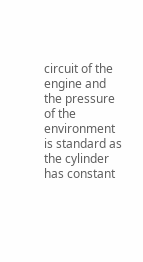circuit of the engine and the pressure of the environment is standard as the cylinder has constant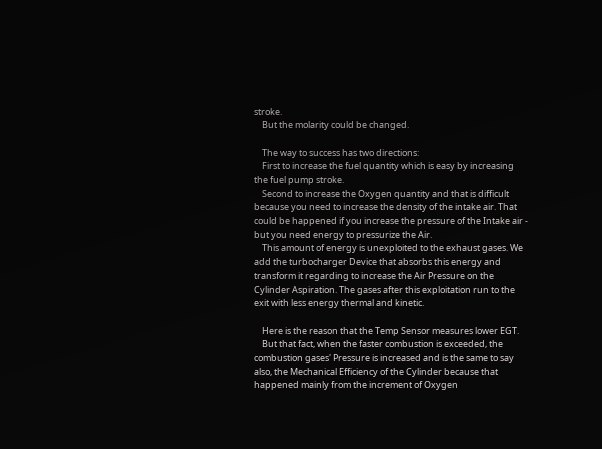stroke.
    But the molarity could be changed.

    The way to success has two directions:
    First to increase the fuel quantity which is easy by increasing the fuel pump stroke.
    Second to increase the Oxygen quantity and that is difficult because you need to increase the density of the intake air. That could be happened if you increase the pressure of the Intake air - but you need energy to pressurize the Air.
    This amount of energy is unexploited to the exhaust gases. We add the turbocharger Device that absorbs this energy and transform it regarding to increase the Air Pressure on the Cylinder Aspiration. The gases after this exploitation run to the exit with less energy thermal and kinetic.

    Here is the reason that the Temp Sensor measures lower EGT.
    But that fact, when the faster combustion is exceeded, the combustion gases' Pressure is increased and is the same to say also, the Mechanical Efficiency of the Cylinder because that happened mainly from the increment of Oxygen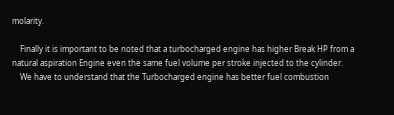molarity.

    Finally it is important to be noted that a turbocharged engine has higher Break HP from a natural aspiration Engine even the same fuel volume per stroke injected to the cylinder.
    We have to understand that the Turbocharged engine has better fuel combustion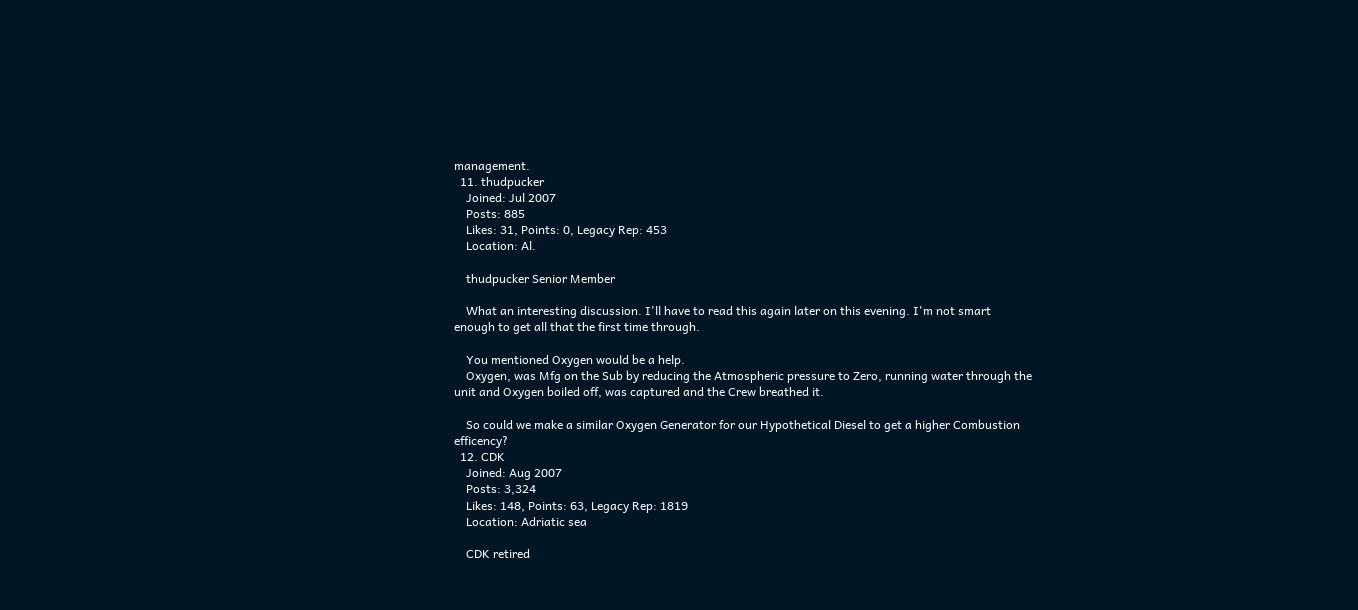management.
  11. thudpucker
    Joined: Jul 2007
    Posts: 885
    Likes: 31, Points: 0, Legacy Rep: 453
    Location: Al.

    thudpucker Senior Member

    What an interesting discussion. I'll have to read this again later on this evening. I'm not smart enough to get all that the first time through.

    You mentioned Oxygen would be a help.
    Oxygen, was Mfg on the Sub by reducing the Atmospheric pressure to Zero, running water through the unit and Oxygen boiled off, was captured and the Crew breathed it.

    So could we make a similar Oxygen Generator for our Hypothetical Diesel to get a higher Combustion efficency?
  12. CDK
    Joined: Aug 2007
    Posts: 3,324
    Likes: 148, Points: 63, Legacy Rep: 1819
    Location: Adriatic sea

    CDK retired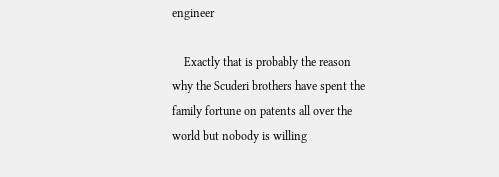engineer

    Exactly that is probably the reason why the Scuderi brothers have spent the family fortune on patents all over the world but nobody is willing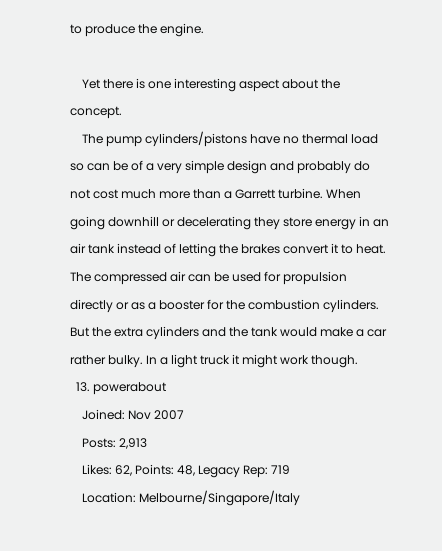to produce the engine.

    Yet there is one interesting aspect about the concept.
    The pump cylinders/pistons have no thermal load so can be of a very simple design and probably do not cost much more than a Garrett turbine. When going downhill or decelerating they store energy in an air tank instead of letting the brakes convert it to heat. The compressed air can be used for propulsion directly or as a booster for the combustion cylinders. But the extra cylinders and the tank would make a car rather bulky. In a light truck it might work though.
  13. powerabout
    Joined: Nov 2007
    Posts: 2,913
    Likes: 62, Points: 48, Legacy Rep: 719
    Location: Melbourne/Singapore/Italy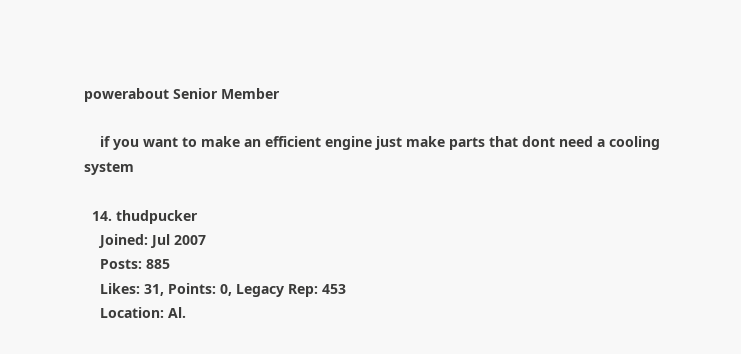powerabout Senior Member

    if you want to make an efficient engine just make parts that dont need a cooling system

  14. thudpucker
    Joined: Jul 2007
    Posts: 885
    Likes: 31, Points: 0, Legacy Rep: 453
    Location: Al.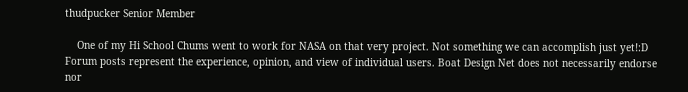thudpucker Senior Member

    One of my Hi School Chums went to work for NASA on that very project. Not something we can accomplish just yet!:D
Forum posts represent the experience, opinion, and view of individual users. Boat Design Net does not necessarily endorse nor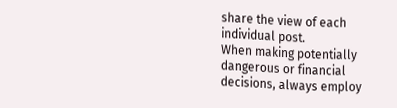share the view of each individual post.
When making potentially dangerous or financial decisions, always employ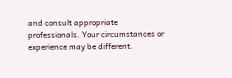and consult appropriate professionals. Your circumstances or experience may be different.